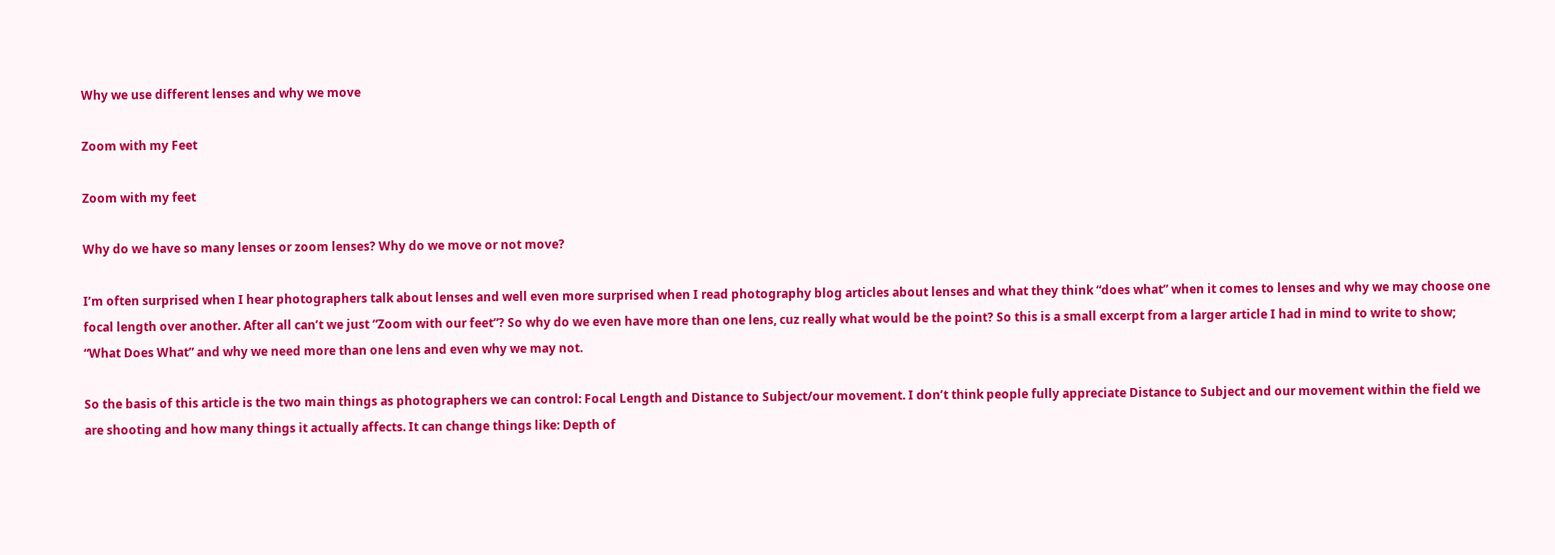Why we use different lenses and why we move

Zoom with my Feet

Zoom with my feet

Why do we have so many lenses or zoom lenses? Why do we move or not move?

I’m often surprised when I hear photographers talk about lenses and well even more surprised when I read photography blog articles about lenses and what they think “does what” when it comes to lenses and why we may choose one focal length over another. After all can’t we just “Zoom with our feet”? So why do we even have more than one lens, cuz really what would be the point? So this is a small excerpt from a larger article I had in mind to write to show; “What Does What” and why we need more than one lens and even why we may not.

So the basis of this article is the two main things as photographers we can control: Focal Length and Distance to Subject/our movement. I don’t think people fully appreciate Distance to Subject and our movement within the field we are shooting and how many things it actually affects. It can change things like: Depth of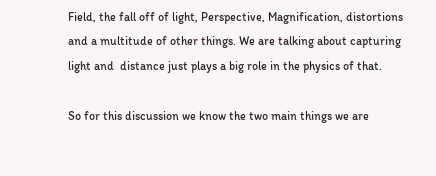Field, the fall off of light, Perspective, Magnification, distortions and a multitude of other things. We are talking about capturing light and  distance just plays a big role in the physics of that.

So for this discussion we know the two main things we are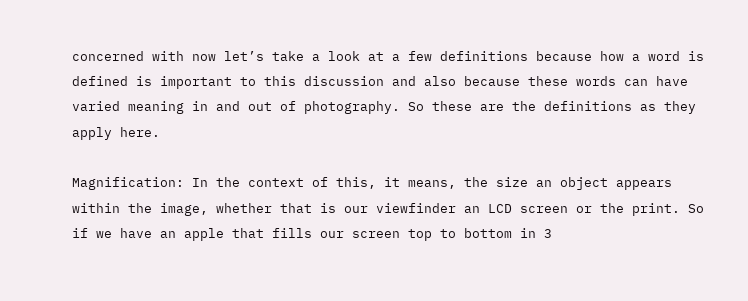concerned with now let’s take a look at a few definitions because how a word is defined is important to this discussion and also because these words can have varied meaning in and out of photography. So these are the definitions as they apply here.

Magnification: In the context of this, it means, the size an object appears within the image, whether that is our viewfinder an LCD screen or the print. So if we have an apple that fills our screen top to bottom in 3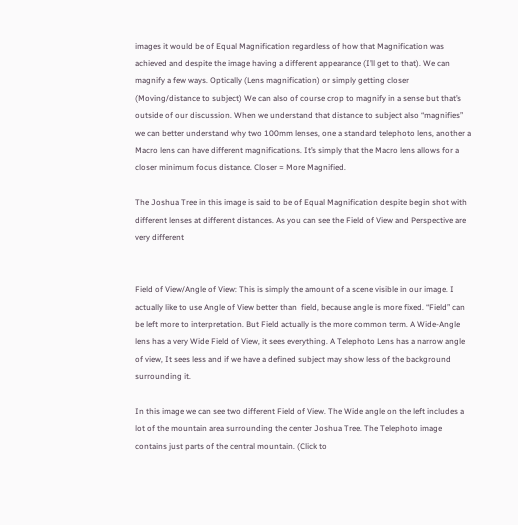images it would be of Equal Magnification regardless of how that Magnification was achieved and despite the image having a different appearance (I’ll get to that). We can magnify a few ways. Optically (Lens magnification) or simply getting closer (Moving/distance to subject) We can also of course crop to magnify in a sense but that’s outside of our discussion. When we understand that distance to subject also “magnifies” we can better understand why two 100mm lenses, one a standard telephoto lens, another a Macro lens can have different magnifications. It’s simply that the Macro lens allows for a closer minimum focus distance. Closer = More Magnified.

The Joshua Tree in this image is said to be of Equal Magnification despite begin shot with different lenses at different distances. As you can see the Field of View and Perspective are very different


Field of View/Angle of View: This is simply the amount of a scene visible in our image. I actually like to use Angle of View better than  field, because angle is more fixed. “Field” can be left more to interpretation. But Field actually is the more common term. A Wide-Angle lens has a very Wide Field of View, it sees everything. A Telephoto Lens has a narrow angle of view, It sees less and if we have a defined subject may show less of the background surrounding it.

In this image we can see two different Field of View. The Wide angle on the left includes a lot of the mountain area surrounding the center Joshua Tree. The Telephoto image contains just parts of the central mountain. (Click to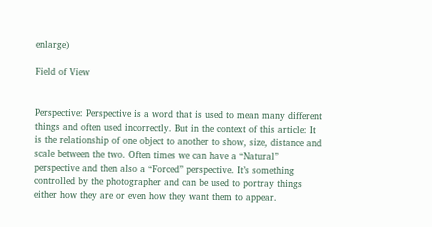enlarge)

Field of View


Perspective: Perspective is a word that is used to mean many different things and often used incorrectly. But in the context of this article: It is the relationship of one object to another to show, size, distance and scale between the two. Often times we can have a “Natural” perspective and then also a “Forced” perspective. It’s something controlled by the photographer and can be used to portray things either how they are or even how they want them to appear.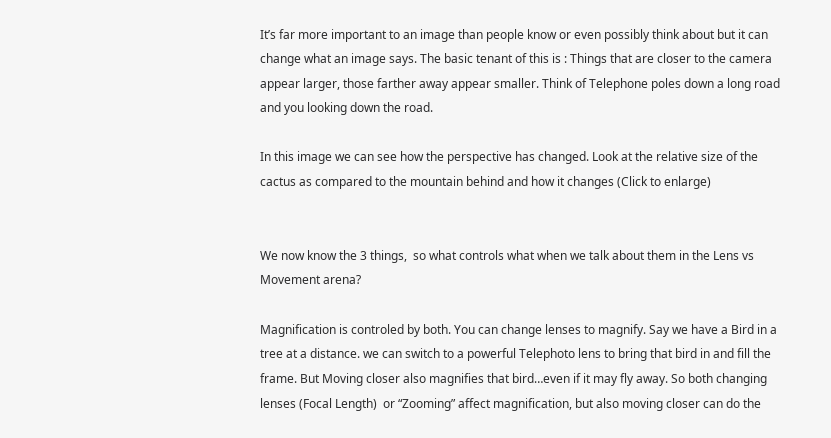It’s far more important to an image than people know or even possibly think about but it can change what an image says. The basic tenant of this is : Things that are closer to the camera appear larger, those farther away appear smaller. Think of Telephone poles down a long road and you looking down the road.

In this image we can see how the perspective has changed. Look at the relative size of the cactus as compared to the mountain behind and how it changes (Click to enlarge)


We now know the 3 things,  so what controls what when we talk about them in the Lens vs Movement arena?

Magnification is controled by both. You can change lenses to magnify. Say we have a Bird in a tree at a distance. we can switch to a powerful Telephoto lens to bring that bird in and fill the frame. But Moving closer also magnifies that bird…even if it may fly away. So both changing lenses (Focal Length)  or “Zooming” affect magnification, but also moving closer can do the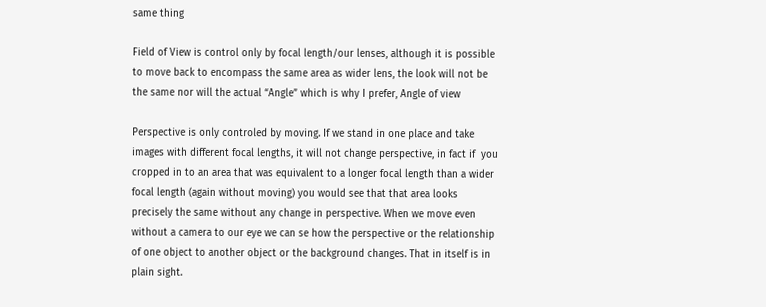same thing

Field of View is control only by focal length/our lenses, although it is possible to move back to encompass the same area as wider lens, the look will not be the same nor will the actual “Angle” which is why I prefer, Angle of view

Perspective is only controled by moving. If we stand in one place and take images with different focal lengths, it will not change perspective, in fact if  you cropped in to an area that was equivalent to a longer focal length than a wider focal length (again without moving) you would see that that area looks precisely the same without any change in perspective. When we move even without a camera to our eye we can se how the perspective or the relationship of one object to another object or the background changes. That in itself is in plain sight.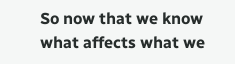So now that we know what affects what we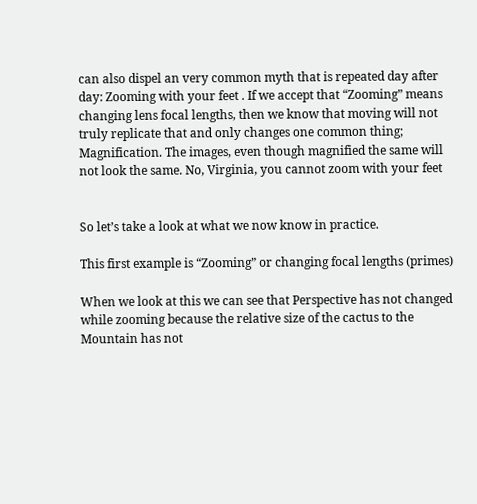can also dispel an very common myth that is repeated day after day: Zooming with your feet . If we accept that “Zooming” means changing lens focal lengths, then we know that moving will not truly replicate that and only changes one common thing; Magnification. The images, even though magnified the same will not look the same. No, Virginia, you cannot zoom with your feet


So let’s take a look at what we now know in practice.

This first example is “Zooming” or changing focal lengths (primes)

When we look at this we can see that Perspective has not changed while zooming because the relative size of the cactus to the Mountain has not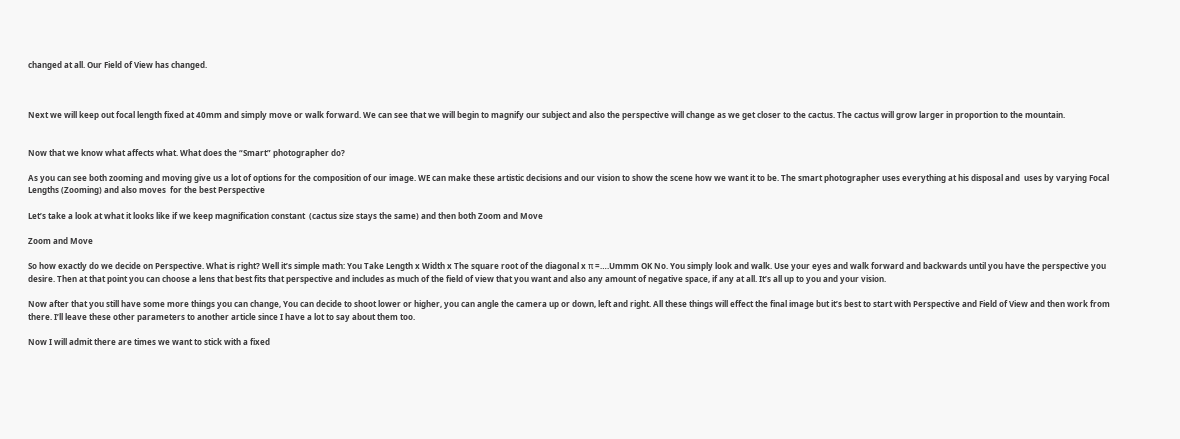changed at all. Our Field of View has changed.



Next we will keep out focal length fixed at 40mm and simply move or walk forward. We can see that we will begin to magnify our subject and also the perspective will change as we get closer to the cactus. The cactus will grow larger in proportion to the mountain.


Now that we know what affects what. What does the “Smart” photographer do?

As you can see both zooming and moving give us a lot of options for the composition of our image. WE can make these artistic decisions and our vision to show the scene how we want it to be. The smart photographer uses everything at his disposal and  uses by varying Focal Lengths (Zooming) and also moves  for the best Perspective

Let’s take a look at what it looks like if we keep magnification constant  (cactus size stays the same) and then both Zoom and Move

Zoom and Move

So how exactly do we decide on Perspective. What is right? Well it’s simple math: You Take Length x Width x The square root of the diagonal x π =….Ummm OK No. You simply look and walk. Use your eyes and walk forward and backwards until you have the perspective you desire. Then at that point you can choose a lens that best fits that perspective and includes as much of the field of view that you want and also any amount of negative space, if any at all. It’s all up to you and your vision.

Now after that you still have some more things you can change, You can decide to shoot lower or higher, you can angle the camera up or down, left and right. All these things will effect the final image but it’s best to start with Perspective and Field of View and then work from there. I’ll leave these other parameters to another article since I have a lot to say about them too.

Now I will admit there are times we want to stick with a fixed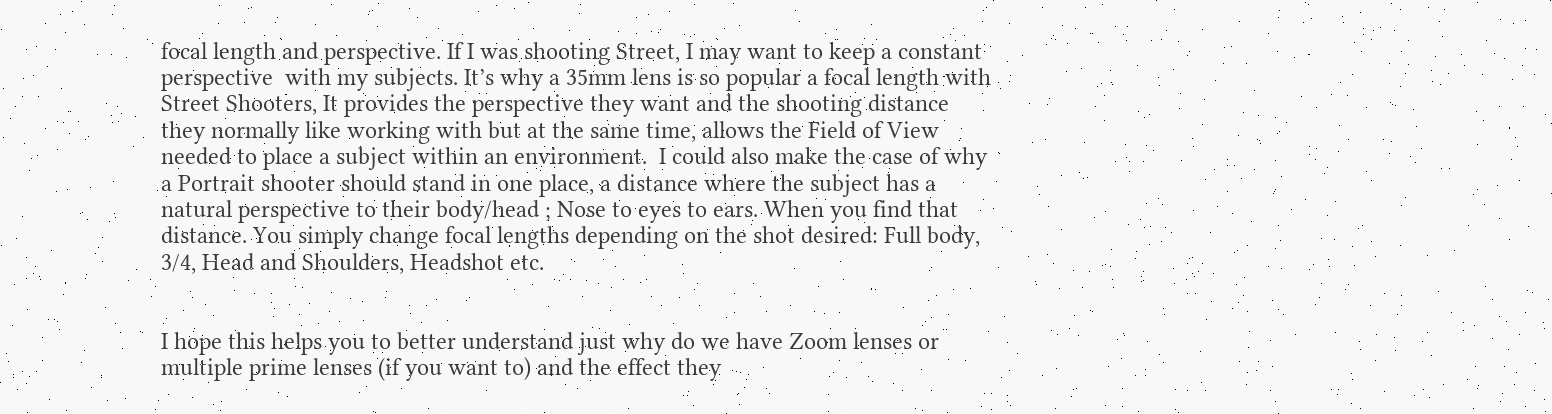focal length and perspective. If I was shooting Street, I may want to keep a constant perspective  with my subjects. It’s why a 35mm lens is so popular a focal length with Street Shooters, It provides the perspective they want and the shooting distance they normally like working with but at the same time, allows the Field of View needed to place a subject within an environment.  I could also make the case of why a Portrait shooter should stand in one place, a distance where the subject has a natural perspective to their body/head ; Nose to eyes to ears. When you find that distance. You simply change focal lengths depending on the shot desired: Full body, 3/4, Head and Shoulders, Headshot etc.


I hope this helps you to better understand just why do we have Zoom lenses or multiple prime lenses (if you want to) and the effect they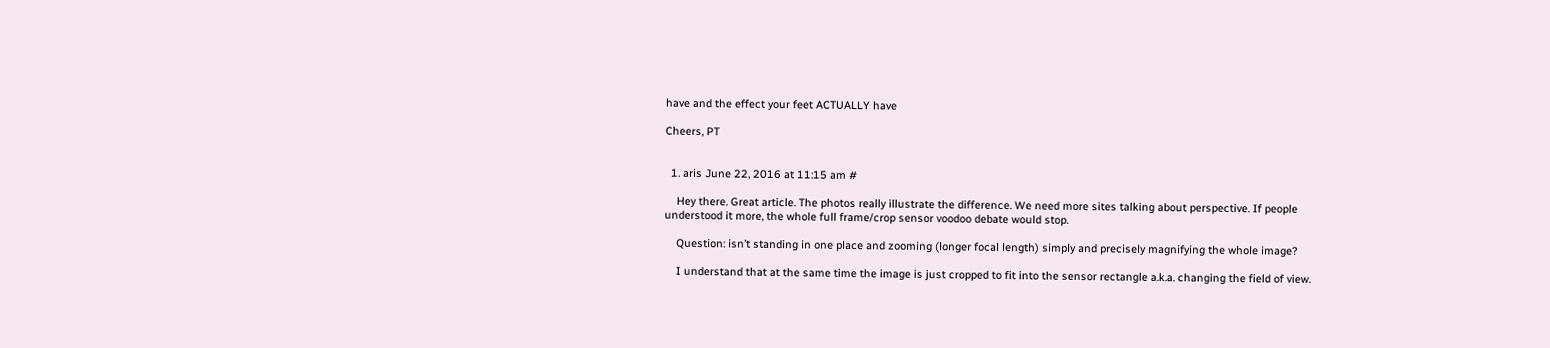have and the effect your feet ACTUALLY have

Cheers, PT


  1. aris June 22, 2016 at 11:15 am #

    Hey there. Great article. The photos really illustrate the difference. We need more sites talking about perspective. If people understood it more, the whole full frame/crop sensor voodoo debate would stop.

    Question: isn’t standing in one place and zooming (longer focal length) simply and precisely magnifying the whole image?

    I understand that at the same time the image is just cropped to fit into the sensor rectangle a.k.a. changing the field of view.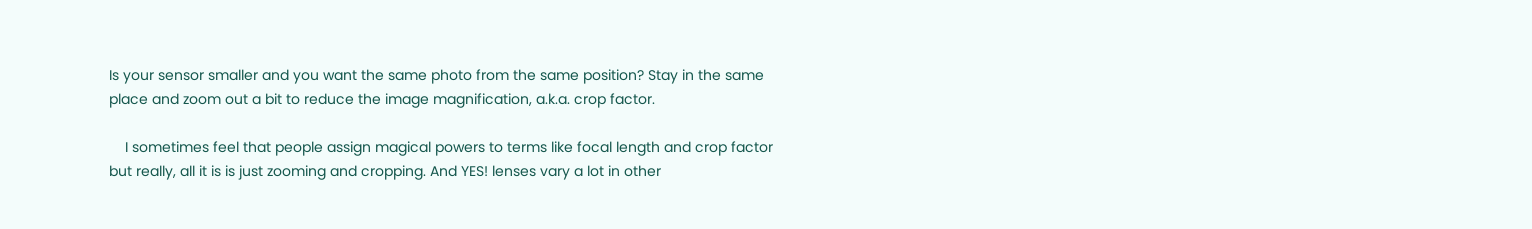Is your sensor smaller and you want the same photo from the same position? Stay in the same place and zoom out a bit to reduce the image magnification, a.k.a. crop factor.

    I sometimes feel that people assign magical powers to terms like focal length and crop factor but really, all it is is just zooming and cropping. And YES! lenses vary a lot in other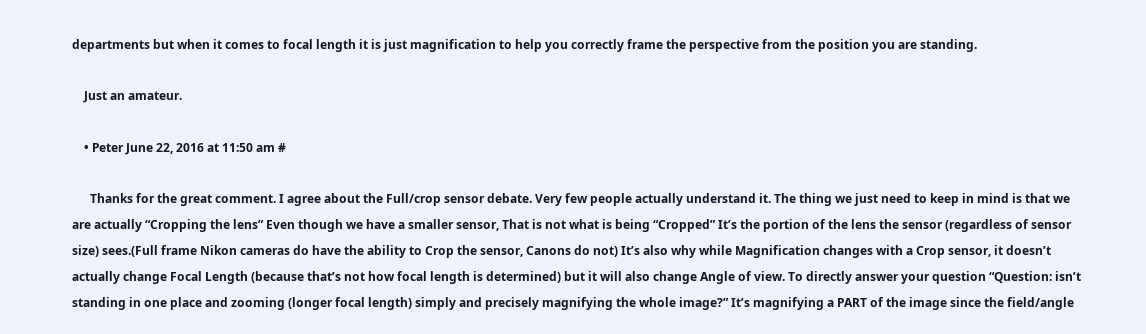departments but when it comes to focal length it is just magnification to help you correctly frame the perspective from the position you are standing.

    Just an amateur.

    • Peter June 22, 2016 at 11:50 am #

      Thanks for the great comment. I agree about the Full/crop sensor debate. Very few people actually understand it. The thing we just need to keep in mind is that we are actually “Cropping the lens” Even though we have a smaller sensor, That is not what is being “Cropped” It’s the portion of the lens the sensor (regardless of sensor size) sees.(Full frame Nikon cameras do have the ability to Crop the sensor, Canons do not) It’s also why while Magnification changes with a Crop sensor, it doesn’t actually change Focal Length (because that’s not how focal length is determined) but it will also change Angle of view. To directly answer your question “Question: isn’t standing in one place and zooming (longer focal length) simply and precisely magnifying the whole image?” It’s magnifying a PART of the image since the field/angle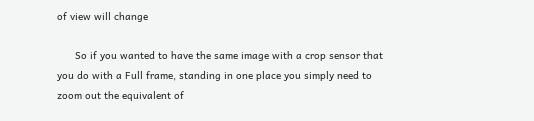of view will change

      So if you wanted to have the same image with a crop sensor that you do with a Full frame, standing in one place you simply need to zoom out the equivalent of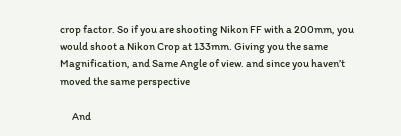crop factor. So if you are shooting Nikon FF with a 200mm, you would shoot a Nikon Crop at 133mm. Giving you the same Magnification, and Same Angle of view. and since you haven’t moved the same perspective

      And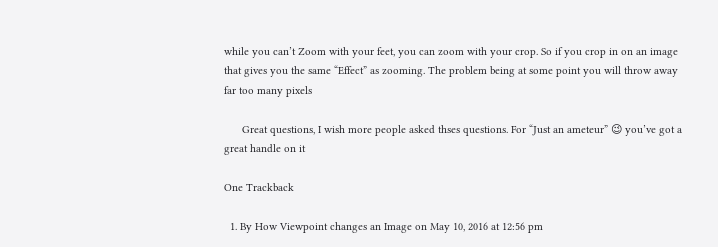while you can’t Zoom with your feet, you can zoom with your crop. So if you crop in on an image that gives you the same “Effect” as zooming. The problem being at some point you will throw away far too many pixels

      Great questions, I wish more people asked thses questions. For “Just an ameteur” 😉 you’ve got a great handle on it

One Trackback

  1. By How Viewpoint changes an Image on May 10, 2016 at 12:56 pm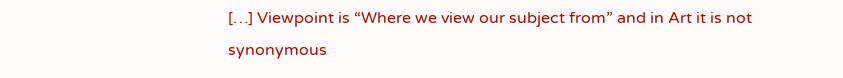[…] Viewpoint is “Where we view our subject from” and in Art it is not synonymous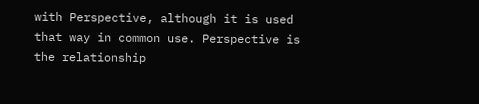with Perspective, although it is used that way in common use. Perspective is the relationship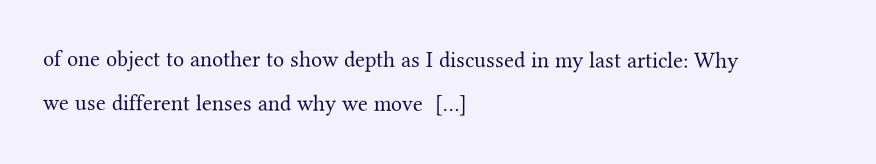of one object to another to show depth as I discussed in my last article: Why we use different lenses and why we move  […]